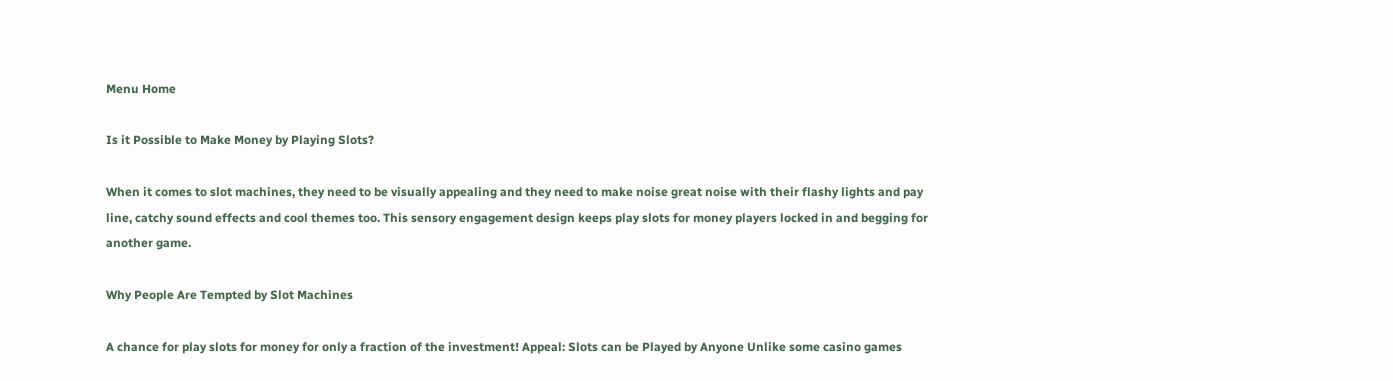Menu Home

Is it Possible to Make Money by Playing Slots?

When it comes to slot machines, they need to be visually appealing and they need to make noise great noise with their flashy lights and pay line, catchy sound effects and cool themes too. This sensory engagement design keeps play slots for money players locked in and begging for another game.

Why People Are Tempted by Slot Machines

A chance for play slots for money for only a fraction of the investment! Appeal: Slots can be Played by Anyone Unlike some casino games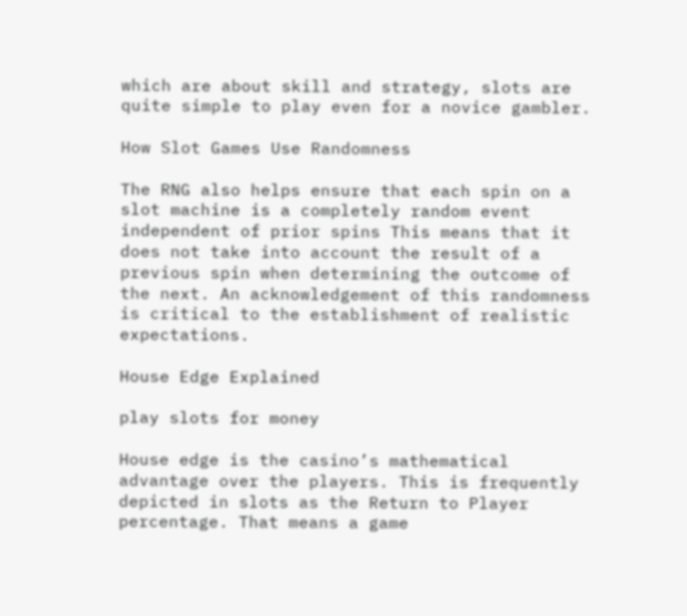which are about skill and strategy, slots are quite simple to play even for a novice gambler.

How Slot Games Use Randomness

The RNG also helps ensure that each spin on a slot machine is a completely random event independent of prior spins This means that it does not take into account the result of a previous spin when determining the outcome of the next. An acknowledgement of this randomness is critical to the establishment of realistic expectations.

House Edge Explained

play slots for money

House edge is the casino’s mathematical advantage over the players. This is frequently depicted in slots as the Return to Player percentage. That means a game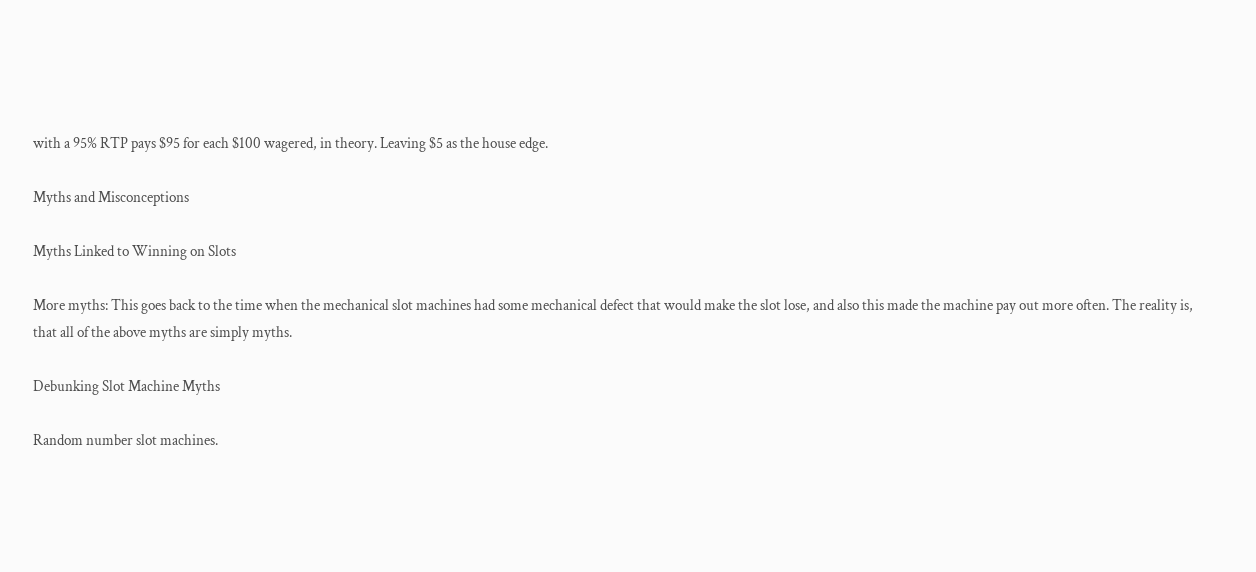with a 95% RTP pays $95 for each $100 wagered, in theory. Leaving $5 as the house edge.

Myths and Misconceptions

Myths Linked to Winning on Slots

More myths: This goes back to the time when the mechanical slot machines had some mechanical defect that would make the slot lose, and also this made the machine pay out more often. The reality is, that all of the above myths are simply myths.

Debunking Slot Machine Myths

Random number slot machines.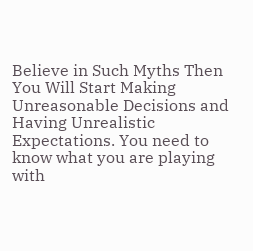Believe in Such Myths Then You Will Start Making Unreasonable Decisions and Having Unrealistic Expectations. You need to know what you are playing with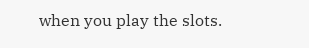when you play the slots.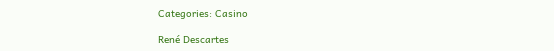Categories: Casino

René Descartes